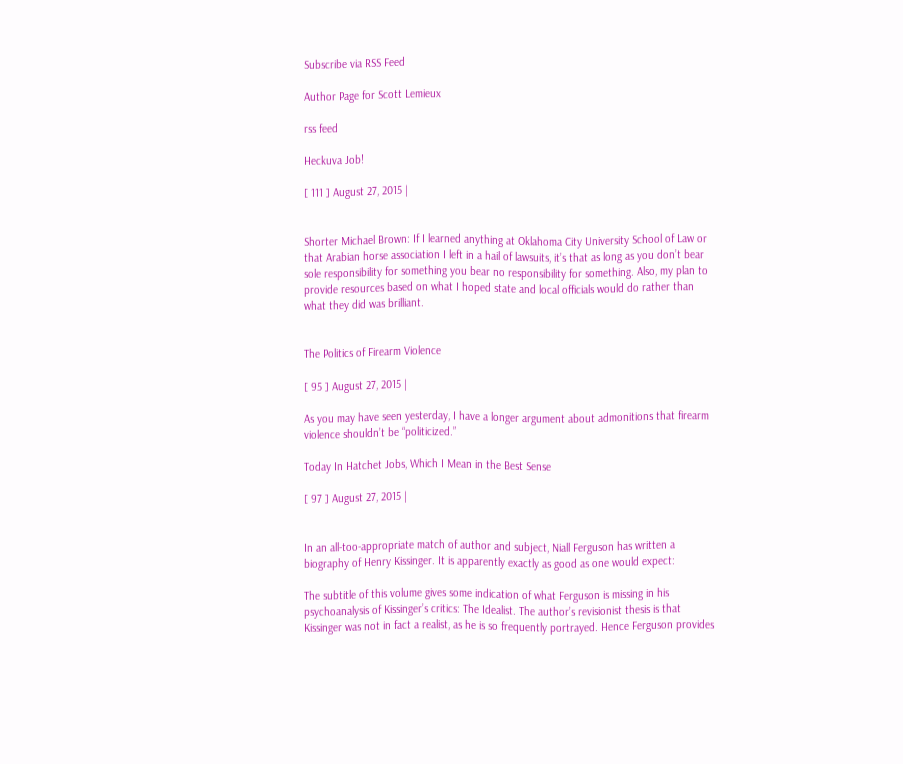Subscribe via RSS Feed

Author Page for Scott Lemieux

rss feed

Heckuva Job!

[ 111 ] August 27, 2015 |


Shorter Michael Brown: If I learned anything at Oklahoma City University School of Law or that Arabian horse association I left in a hail of lawsuits, it’s that as long as you don’t bear sole responsibility for something you bear no responsibility for something. Also, my plan to provide resources based on what I hoped state and local officials would do rather than what they did was brilliant.


The Politics of Firearm Violence

[ 95 ] August 27, 2015 |

As you may have seen yesterday, I have a longer argument about admonitions that firearm violence shouldn’t be “politicized.”

Today In Hatchet Jobs, Which I Mean in the Best Sense

[ 97 ] August 27, 2015 |


In an all-too-appropriate match of author and subject, Niall Ferguson has written a biography of Henry Kissinger. It is apparently exactly as good as one would expect:

The subtitle of this volume gives some indication of what Ferguson is missing in his psychoanalysis of Kissinger’s critics: The Idealist. The author’s revisionist thesis is that Kissinger was not in fact a realist, as he is so frequently portrayed. Hence Ferguson provides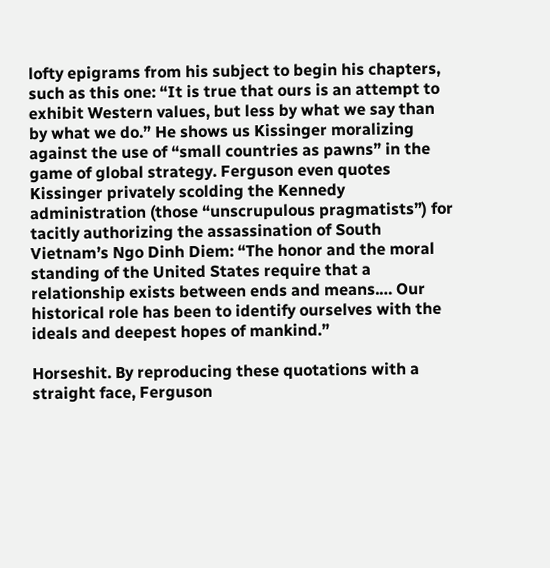lofty epigrams from his subject to begin his chapters, such as this one: “It is true that ours is an attempt to exhibit Western values, but less by what we say than by what we do.” He shows us Kissinger moralizing against the use of “small countries as pawns” in the game of global strategy. Ferguson even quotes Kissinger privately scolding the Kennedy administration (those “unscrupulous pragmatists”) for tacitly authorizing the assassination of South Vietnam’s Ngo Dinh Diem: “The honor and the moral standing of the United States require that a relationship exists between ends and means.… Our historical role has been to identify ourselves with the ideals and deepest hopes of mankind.”

Horseshit. By reproducing these quotations with a straight face, Ferguson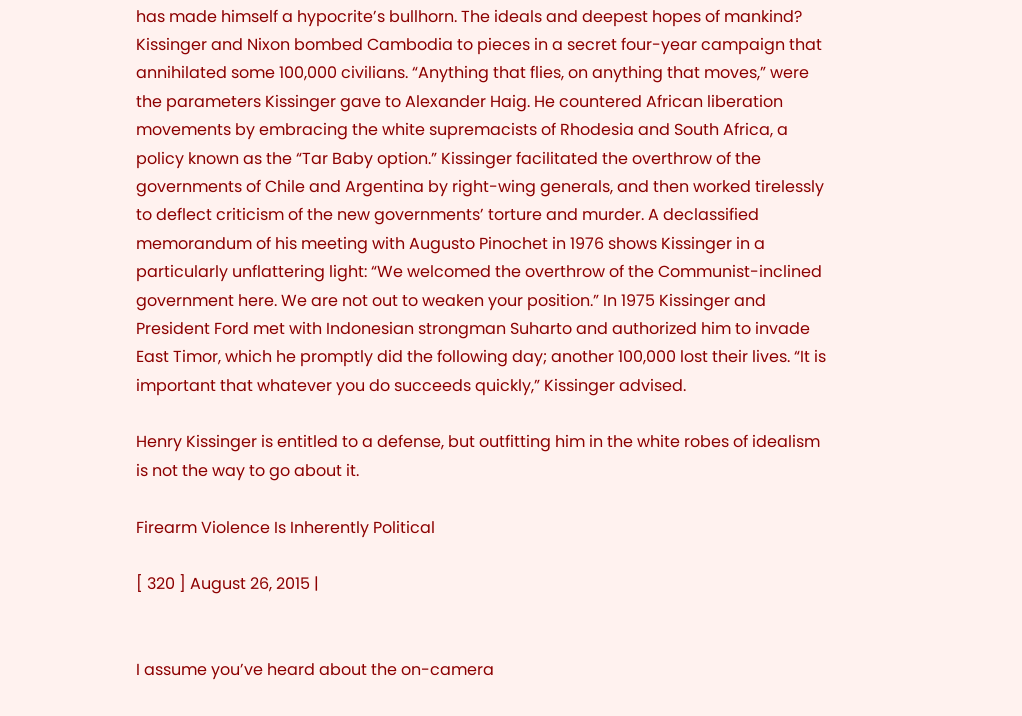has made himself a hypocrite’s bullhorn. The ideals and deepest hopes of mankind? Kissinger and Nixon bombed Cambodia to pieces in a secret four-year campaign that annihilated some 100,000 civilians. “Anything that flies, on anything that moves,” were the parameters Kissinger gave to Alexander Haig. He countered African liberation movements by embracing the white supremacists of Rhodesia and South Africa, a policy known as the “Tar Baby option.” Kissinger facilitated the overthrow of the governments of Chile and Argentina by right-wing generals, and then worked tirelessly to deflect criticism of the new governments’ torture and murder. A declassified memorandum of his meeting with Augusto Pinochet in 1976 shows Kissinger in a particularly unflattering light: “We welcomed the overthrow of the Communist-inclined government here. We are not out to weaken your position.” In 1975 Kissinger and President Ford met with Indonesian strongman Suharto and authorized him to invade East Timor, which he promptly did the following day; another 100,000 lost their lives. “It is important that whatever you do succeeds quickly,” Kissinger advised.

Henry Kissinger is entitled to a defense, but outfitting him in the white robes of idealism is not the way to go about it.

Firearm Violence Is Inherently Political

[ 320 ] August 26, 2015 |


I assume you’ve heard about the on-camera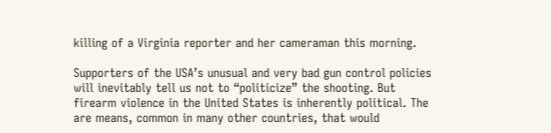killing of a Virginia reporter and her cameraman this morning.

Supporters of the USA’s unusual and very bad gun control policies will inevitably tell us not to “politicize” the shooting. But firearm violence in the United States is inherently political. The are means, common in many other countries, that would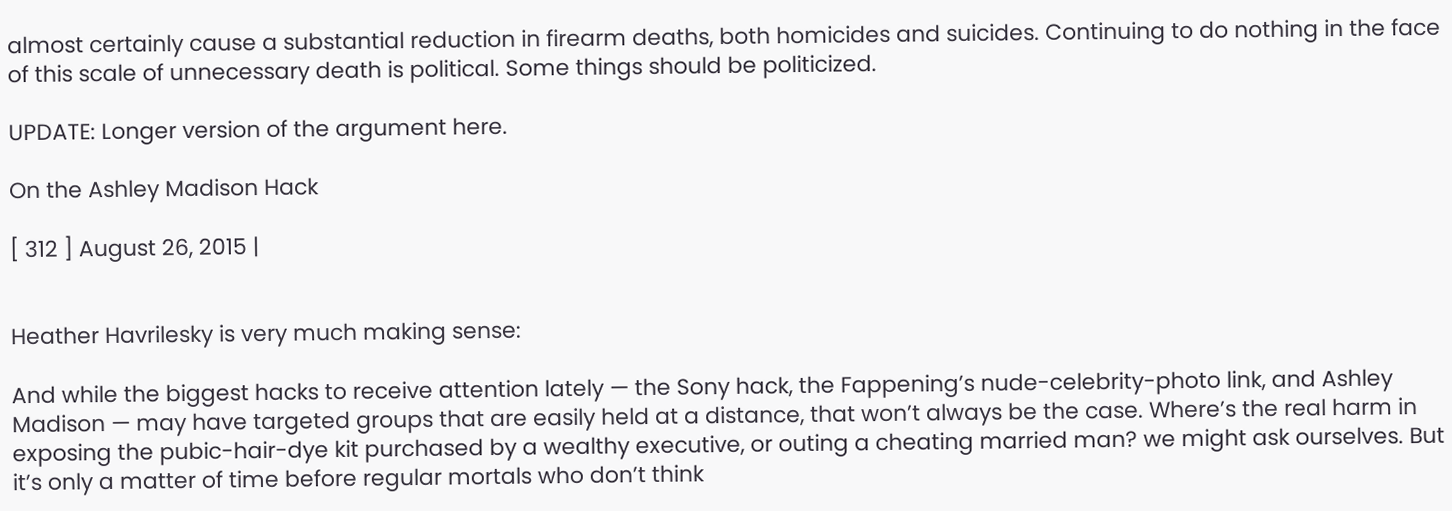almost certainly cause a substantial reduction in firearm deaths, both homicides and suicides. Continuing to do nothing in the face of this scale of unnecessary death is political. Some things should be politicized.

UPDATE: Longer version of the argument here.

On the Ashley Madison Hack

[ 312 ] August 26, 2015 |


Heather Havrilesky is very much making sense:

And while the biggest hacks to receive attention lately — the Sony hack, the Fappening’s nude-celebrity-photo link, and Ashley Madison — may have targeted groups that are easily held at a distance, that won’t always be the case. Where’s the real harm in exposing the pubic-hair-dye kit purchased by a wealthy executive, or outing a cheating married man? we might ask ourselves. But it’s only a matter of time before regular mortals who don’t think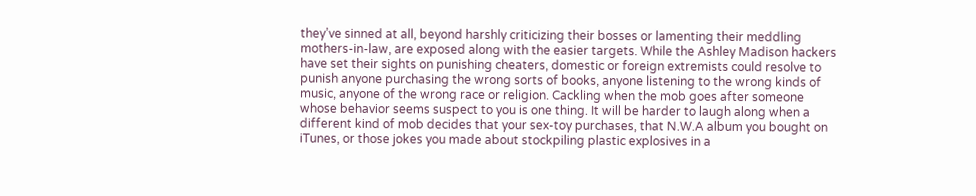they’ve sinned at all, beyond harshly criticizing their bosses or lamenting their meddling mothers-in-law, are exposed along with the easier targets. While the Ashley Madison hackers have set their sights on punishing cheaters, domestic or foreign extremists could resolve to punish anyone purchasing the wrong sorts of books, anyone listening to the wrong kinds of music, anyone of the wrong race or religion. Cackling when the mob goes after someone whose behavior seems suspect to you is one thing. It will be harder to laugh along when a different kind of mob decides that your sex-toy purchases, that N.W.A album you bought on iTunes, or those jokes you made about stockpiling plastic explosives in a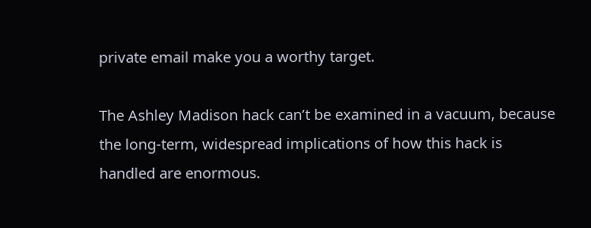private email make you a worthy target.

The Ashley Madison hack can’t be examined in a vacuum, because the long-term, widespread implications of how this hack is handled are enormous.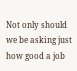Not only should we be asking just how good a job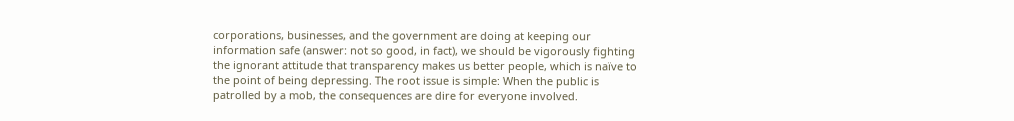corporations, businesses, and the government are doing at keeping our information safe (answer: not so good, in fact), we should be vigorously fighting the ignorant attitude that transparency makes us better people, which is naïve to the point of being depressing. The root issue is simple: When the public is patrolled by a mob, the consequences are dire for everyone involved.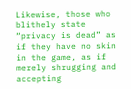Likewise, those who blithely state “privacy is dead” as if they have no skin in the game, as if merely shrugging and accepting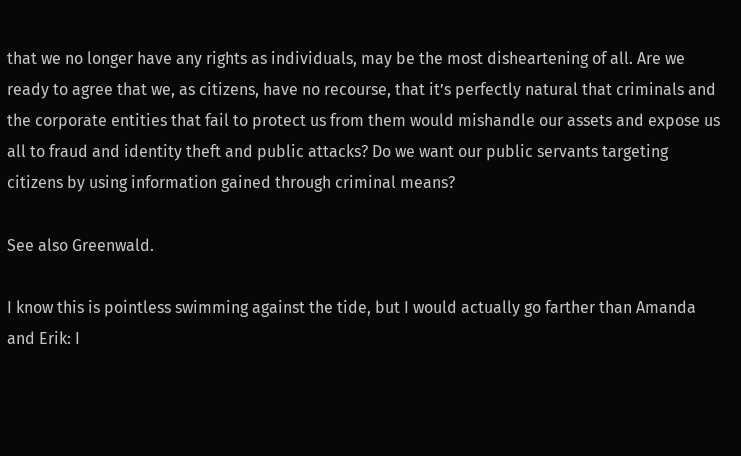that we no longer have any rights as individuals, may be the most disheartening of all. Are we ready to agree that we, as citizens, have no recourse, that it’s perfectly natural that criminals and the corporate entities that fail to protect us from them would mishandle our assets and expose us all to fraud and identity theft and public attacks? Do we want our public servants targeting citizens by using information gained through criminal means?

See also Greenwald.

I know this is pointless swimming against the tide, but I would actually go farther than Amanda and Erik: I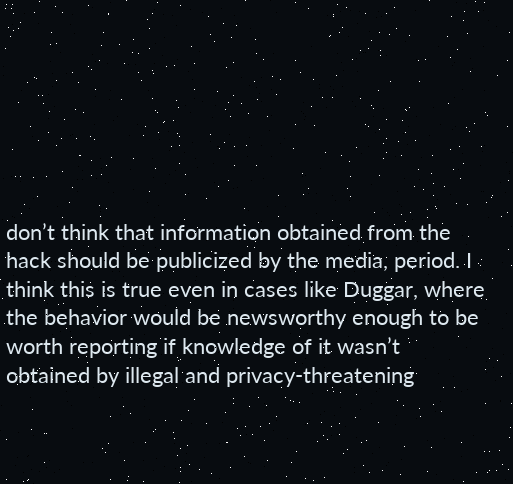don’t think that information obtained from the hack should be publicized by the media, period. I think this is true even in cases like Duggar, where the behavior would be newsworthy enough to be worth reporting if knowledge of it wasn’t obtained by illegal and privacy-threatening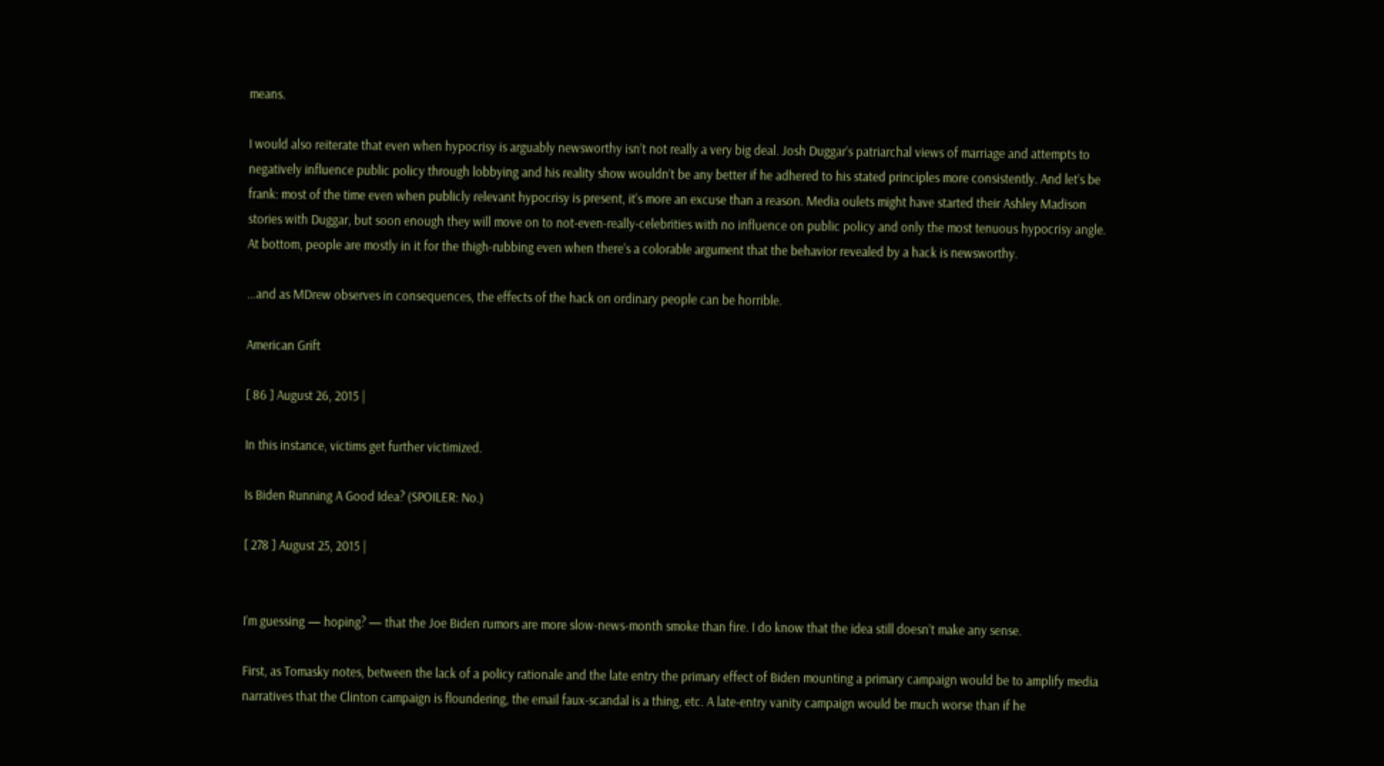means.

I would also reiterate that even when hypocrisy is arguably newsworthy isn’t not really a very big deal. Josh Duggar’s patriarchal views of marriage and attempts to negatively influence public policy through lobbying and his reality show wouldn’t be any better if he adhered to his stated principles more consistently. And let’s be frank: most of the time even when publicly relevant hypocrisy is present, it’s more an excuse than a reason. Media oulets might have started their Ashley Madison stories with Duggar, but soon enough they will move on to not-even-really-celebrities with no influence on public policy and only the most tenuous hypocrisy angle. At bottom, people are mostly in it for the thigh-rubbing even when there’s a colorable argument that the behavior revealed by a hack is newsworthy.

…and as MDrew observes in consequences, the effects of the hack on ordinary people can be horrible.

American Grift

[ 86 ] August 26, 2015 |

In this instance, victims get further victimized.

Is Biden Running A Good Idea? (SPOILER: No.)

[ 278 ] August 25, 2015 |


I’m guessing — hoping? — that the Joe Biden rumors are more slow-news-month smoke than fire. I do know that the idea still doesn’t make any sense.

First, as Tomasky notes, between the lack of a policy rationale and the late entry the primary effect of Biden mounting a primary campaign would be to amplify media narratives that the Clinton campaign is floundering, the email faux-scandal is a thing, etc. A late-entry vanity campaign would be much worse than if he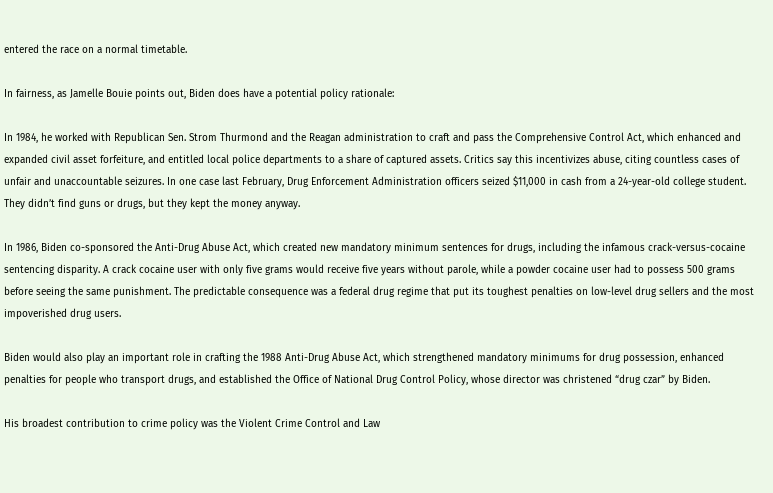entered the race on a normal timetable.

In fairness, as Jamelle Bouie points out, Biden does have a potential policy rationale:

In 1984, he worked with Republican Sen. Strom Thurmond and the Reagan administration to craft and pass the Comprehensive Control Act, which enhanced and expanded civil asset forfeiture, and entitled local police departments to a share of captured assets. Critics say this incentivizes abuse, citing countless cases of unfair and unaccountable seizures. In one case last February, Drug Enforcement Administration officers seized $11,000 in cash from a 24-year-old college student. They didn’t find guns or drugs, but they kept the money anyway.

In 1986, Biden co-sponsored the Anti-Drug Abuse Act, which created new mandatory minimum sentences for drugs, including the infamous crack-versus-cocaine sentencing disparity. A crack cocaine user with only five grams would receive five years without parole, while a powder cocaine user had to possess 500 grams before seeing the same punishment. The predictable consequence was a federal drug regime that put its toughest penalties on low-level drug sellers and the most impoverished drug users.

Biden would also play an important role in crafting the 1988 Anti-Drug Abuse Act, which strengthened mandatory minimums for drug possession, enhanced penalties for people who transport drugs, and established the Office of National Drug Control Policy, whose director was christened “drug czar” by Biden.

His broadest contribution to crime policy was the Violent Crime Control and Law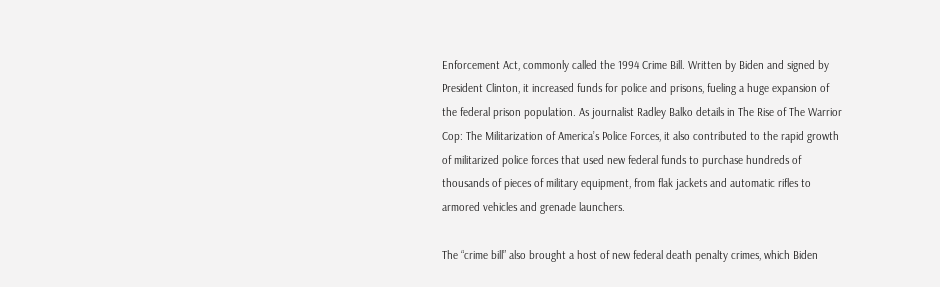Enforcement Act, commonly called the 1994 Crime Bill. Written by Biden and signed by President Clinton, it increased funds for police and prisons, fueling a huge expansion of the federal prison population. As journalist Radley Balko details in The Rise of The Warrior Cop: The Militarization of America’s Police Forces, it also contributed to the rapid growth of militarized police forces that used new federal funds to purchase hundreds of thousands of pieces of military equipment, from flak jackets and automatic rifles to armored vehicles and grenade launchers.

The “crime bill” also brought a host of new federal death penalty crimes, which Biden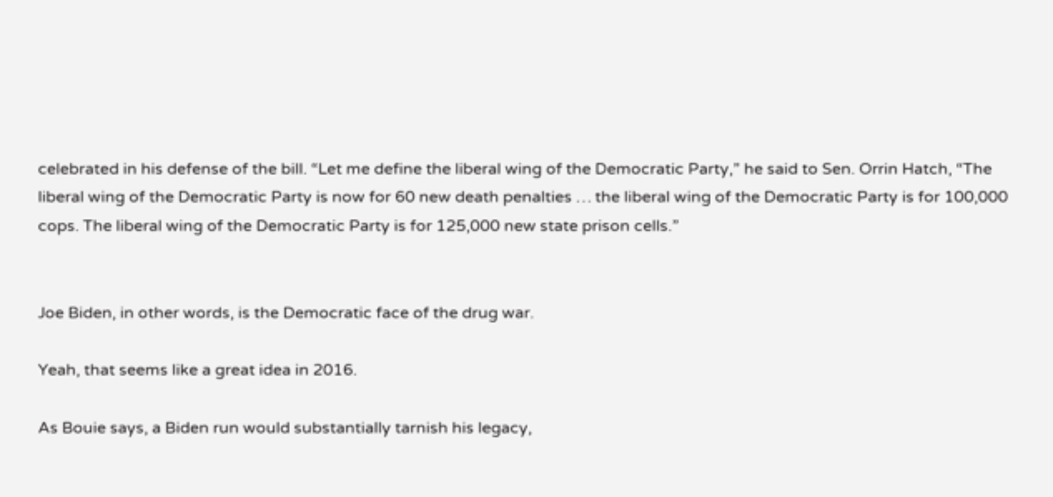celebrated in his defense of the bill. “Let me define the liberal wing of the Democratic Party,” he said to Sen. Orrin Hatch, “The liberal wing of the Democratic Party is now for 60 new death penalties … the liberal wing of the Democratic Party is for 100,000 cops. The liberal wing of the Democratic Party is for 125,000 new state prison cells.”


Joe Biden, in other words, is the Democratic face of the drug war.

Yeah, that seems like a great idea in 2016.

As Bouie says, a Biden run would substantially tarnish his legacy,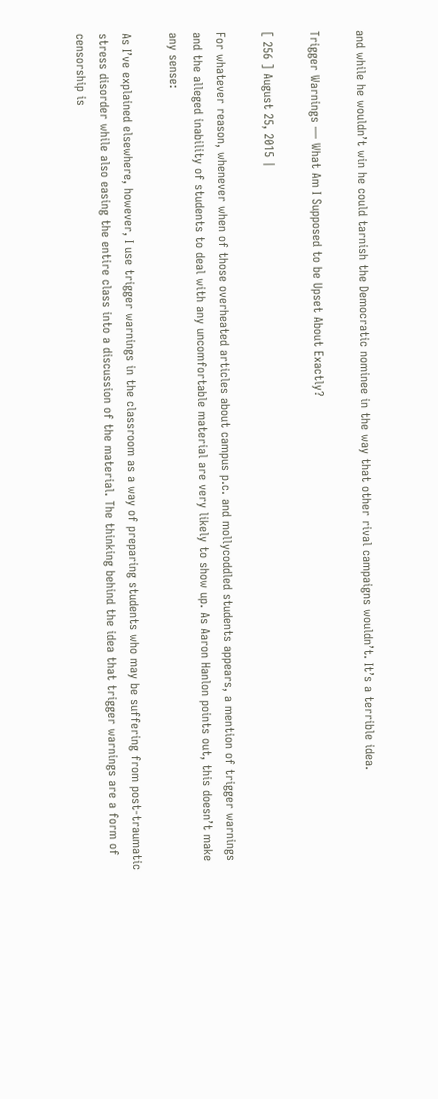and while he wouldn’t win he could tarnish the Democratic nominee in the way that other rival campaigns wouldn’t. It’s a terrible idea.

Trigger Warnings — What Am I Supposed to be Upset About Exactly?

[ 256 ] August 25, 2015 |

For whatever reason, whenever when of those overheated articles about campus p.c. and mollycoddled students appears, a mention of trigger warnings and the alleged inability of students to deal with any uncomfortable material are very likely to show up. As Aaron Hanlon points out, this doesn’t make any sense:

As I’ve explained elsewhere, however, I use trigger warnings in the classroom as a way of preparing students who may be suffering from post-traumatic stress disorder while also easing the entire class into a discussion of the material. The thinking behind the idea that trigger warnings are a form of censorship is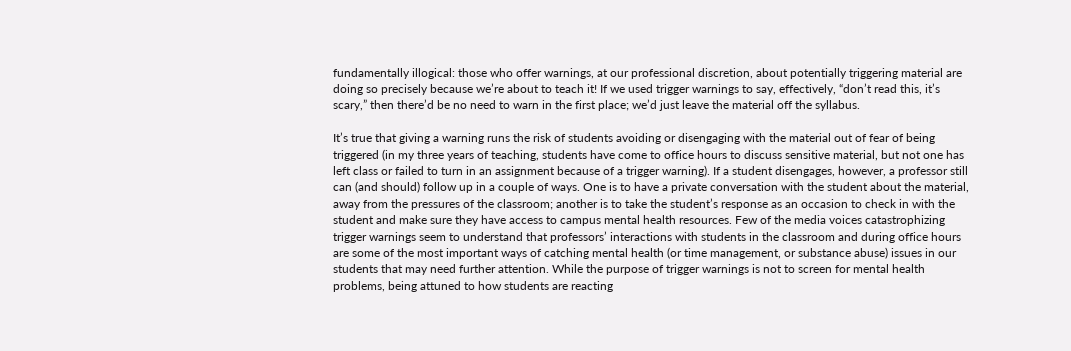fundamentally illogical: those who offer warnings, at our professional discretion, about potentially triggering material are doing so precisely because we’re about to teach it! If we used trigger warnings to say, effectively, “don’t read this, it’s scary,” then there’d be no need to warn in the first place; we’d just leave the material off the syllabus.

It’s true that giving a warning runs the risk of students avoiding or disengaging with the material out of fear of being triggered (in my three years of teaching, students have come to office hours to discuss sensitive material, but not one has left class or failed to turn in an assignment because of a trigger warning). If a student disengages, however, a professor still can (and should) follow up in a couple of ways. One is to have a private conversation with the student about the material, away from the pressures of the classroom; another is to take the student’s response as an occasion to check in with the student and make sure they have access to campus mental health resources. Few of the media voices catastrophizing trigger warnings seem to understand that professors’ interactions with students in the classroom and during office hours are some of the most important ways of catching mental health (or time management, or substance abuse) issues in our students that may need further attention. While the purpose of trigger warnings is not to screen for mental health problems, being attuned to how students are reacting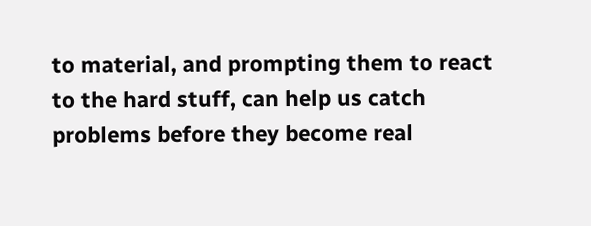to material, and prompting them to react to the hard stuff, can help us catch problems before they become real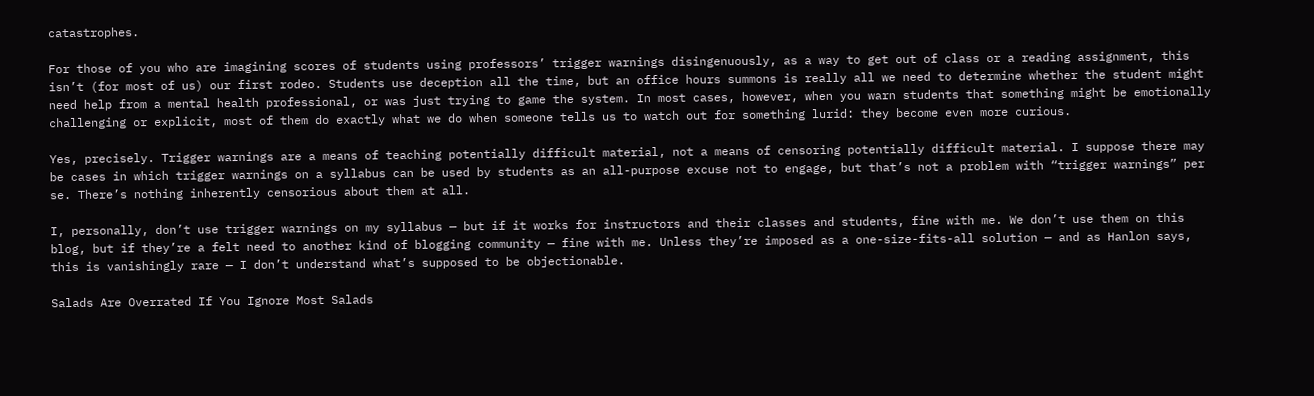catastrophes.

For those of you who are imagining scores of students using professors’ trigger warnings disingenuously, as a way to get out of class or a reading assignment, this isn’t (for most of us) our first rodeo. Students use deception all the time, but an office hours summons is really all we need to determine whether the student might need help from a mental health professional, or was just trying to game the system. In most cases, however, when you warn students that something might be emotionally challenging or explicit, most of them do exactly what we do when someone tells us to watch out for something lurid: they become even more curious.

Yes, precisely. Trigger warnings are a means of teaching potentially difficult material, not a means of censoring potentially difficult material. I suppose there may be cases in which trigger warnings on a syllabus can be used by students as an all-purpose excuse not to engage, but that’s not a problem with “trigger warnings” per se. There’s nothing inherently censorious about them at all.

I, personally, don’t use trigger warnings on my syllabus — but if it works for instructors and their classes and students, fine with me. We don’t use them on this blog, but if they’re a felt need to another kind of blogging community — fine with me. Unless they’re imposed as a one-size-fits-all solution — and as Hanlon says, this is vanishingly rare — I don’t understand what’s supposed to be objectionable.

Salads Are Overrated If You Ignore Most Salads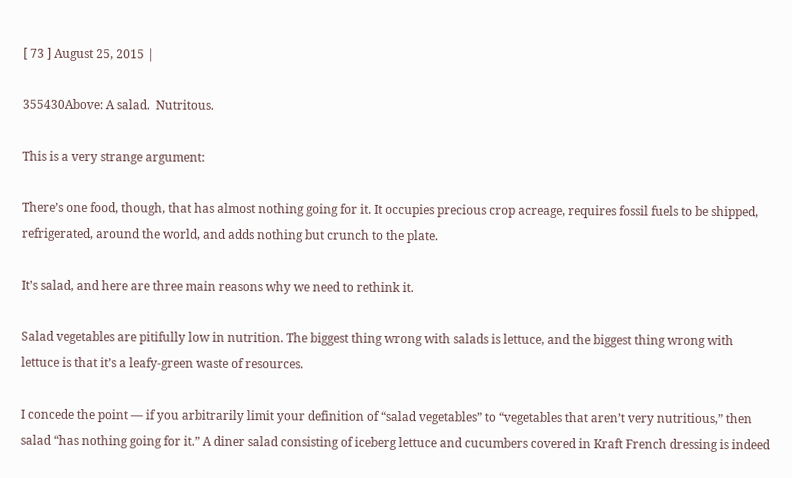[ 73 ] August 25, 2015 |

355430Above: A salad.  Nutritous.

This is a very strange argument:

There’s one food, though, that has almost nothing going for it. It occupies precious crop acreage, requires fossil fuels to be shipped, refrigerated, around the world, and adds nothing but crunch to the plate.

It’s salad, and here are three main reasons why we need to rethink it.

Salad vegetables are pitifully low in nutrition. The biggest thing wrong with salads is lettuce, and the biggest thing wrong with lettuce is that it’s a leafy-green waste of resources.

I concede the point — if you arbitrarily limit your definition of “salad vegetables” to “vegetables that aren’t very nutritious,” then salad “has nothing going for it.” A diner salad consisting of iceberg lettuce and cucumbers covered in Kraft French dressing is indeed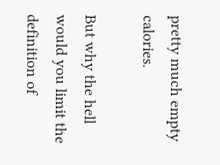pretty much empty calories.

But why the hell would you limit the definition of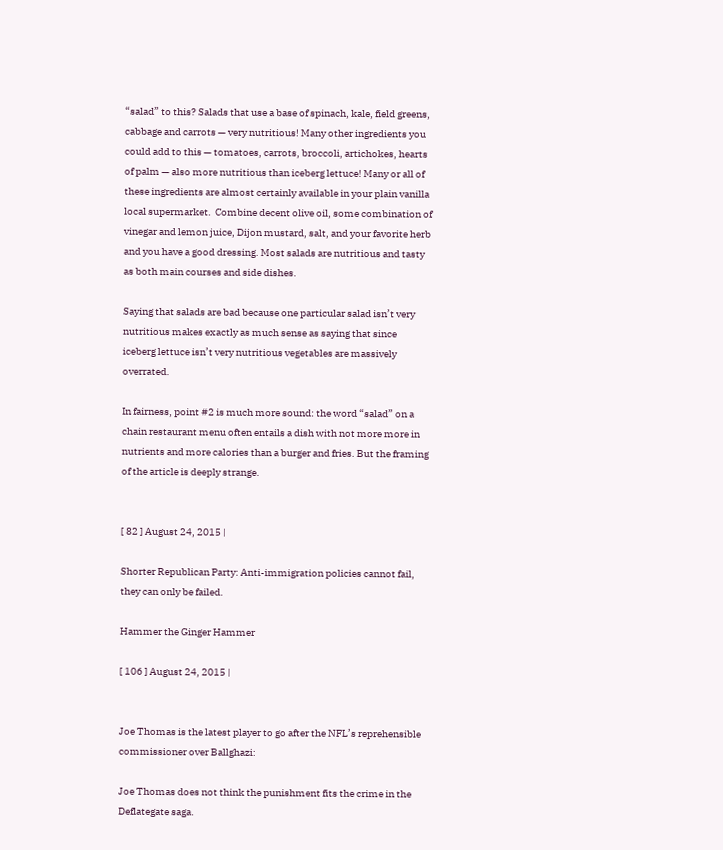“salad” to this? Salads that use a base of spinach, kale, field greens, cabbage and carrots — very nutritious! Many other ingredients you could add to this — tomatoes, carrots, broccoli, artichokes, hearts of palm — also more nutritious than iceberg lettuce! Many or all of these ingredients are almost certainly available in your plain vanilla local supermarket.  Combine decent olive oil, some combination of vinegar and lemon juice, Dijon mustard, salt, and your favorite herb and you have a good dressing. Most salads are nutritious and tasty as both main courses and side dishes.

Saying that salads are bad because one particular salad isn’t very nutritious makes exactly as much sense as saying that since iceberg lettuce isn’t very nutritious vegetables are massively overrated.

In fairness, point #2 is much more sound: the word “salad” on a chain restaurant menu often entails a dish with not more more in nutrients and more calories than a burger and fries. But the framing of the article is deeply strange.


[ 82 ] August 24, 2015 |

Shorter Republican Party: Anti-immigration policies cannot fail, they can only be failed.

Hammer the Ginger Hammer

[ 106 ] August 24, 2015 |


Joe Thomas is the latest player to go after the NFL’s reprehensible commissioner over Ballghazi:

Joe Thomas does not think the punishment fits the crime in the Deflategate saga.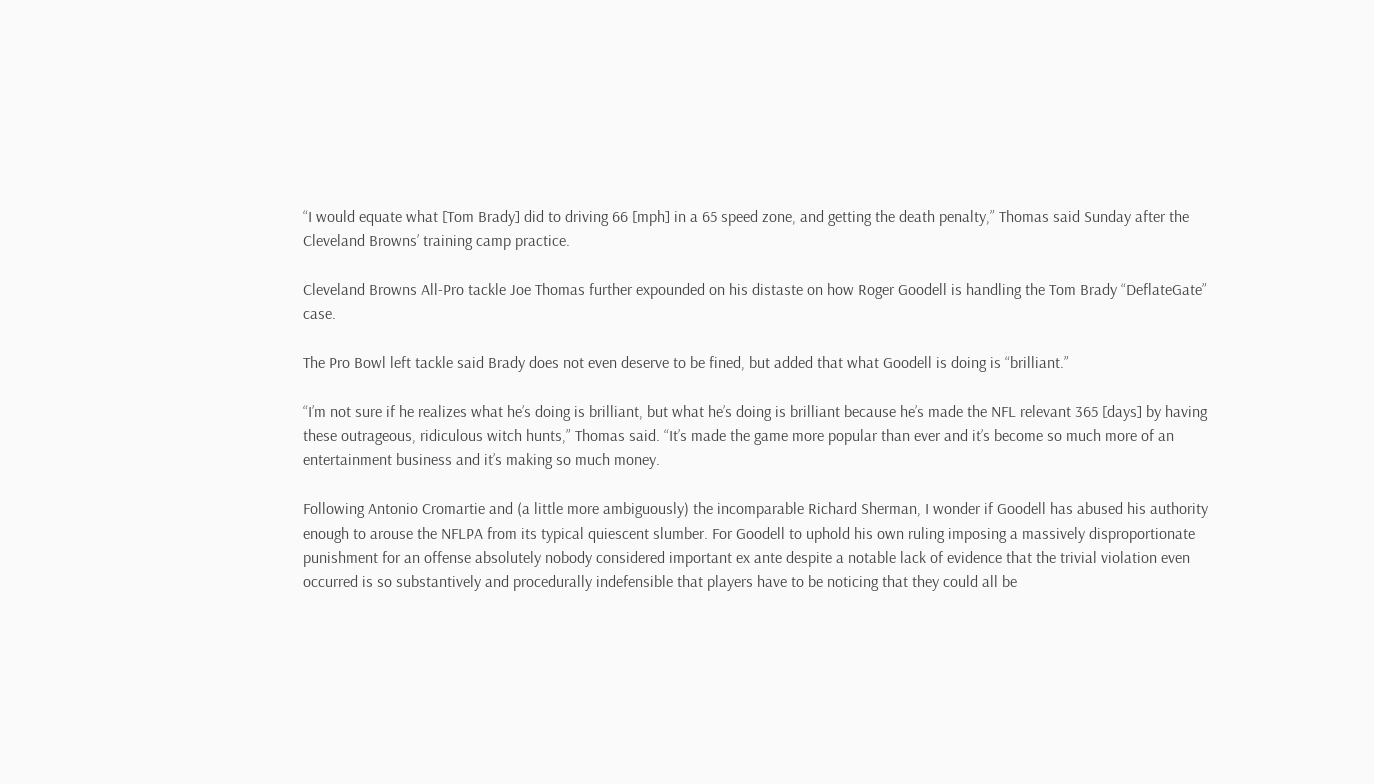“I would equate what [Tom Brady] did to driving 66 [mph] in a 65 speed zone, and getting the death penalty,” Thomas said Sunday after the Cleveland Browns’ training camp practice.

Cleveland Browns All-Pro tackle Joe Thomas further expounded on his distaste on how Roger Goodell is handling the Tom Brady “DeflateGate” case.

The Pro Bowl left tackle said Brady does not even deserve to be fined, but added that what Goodell is doing is “brilliant.”

“I’m not sure if he realizes what he’s doing is brilliant, but what he’s doing is brilliant because he’s made the NFL relevant 365 [days] by having these outrageous, ridiculous witch hunts,” Thomas said. “It’s made the game more popular than ever and it’s become so much more of an entertainment business and it’s making so much money.

Following Antonio Cromartie and (a little more ambiguously) the incomparable Richard Sherman, I wonder if Goodell has abused his authority enough to arouse the NFLPA from its typical quiescent slumber. For Goodell to uphold his own ruling imposing a massively disproportionate punishment for an offense absolutely nobody considered important ex ante despite a notable lack of evidence that the trivial violation even occurred is so substantively and procedurally indefensible that players have to be noticing that they could all be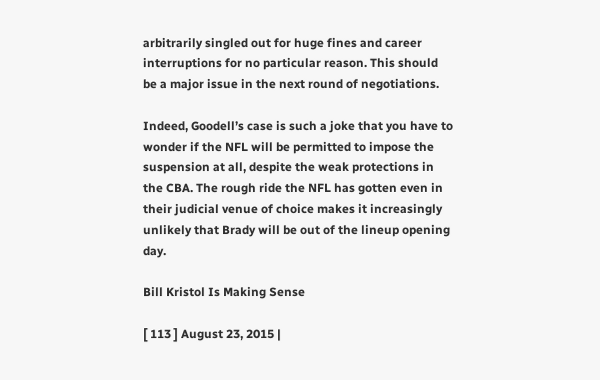arbitrarily singled out for huge fines and career interruptions for no particular reason. This should be a major issue in the next round of negotiations.

Indeed, Goodell’s case is such a joke that you have to wonder if the NFL will be permitted to impose the suspension at all, despite the weak protections in the CBA. The rough ride the NFL has gotten even in their judicial venue of choice makes it increasingly unlikely that Brady will be out of the lineup opening day.

Bill Kristol Is Making Sense

[ 113 ] August 23, 2015 |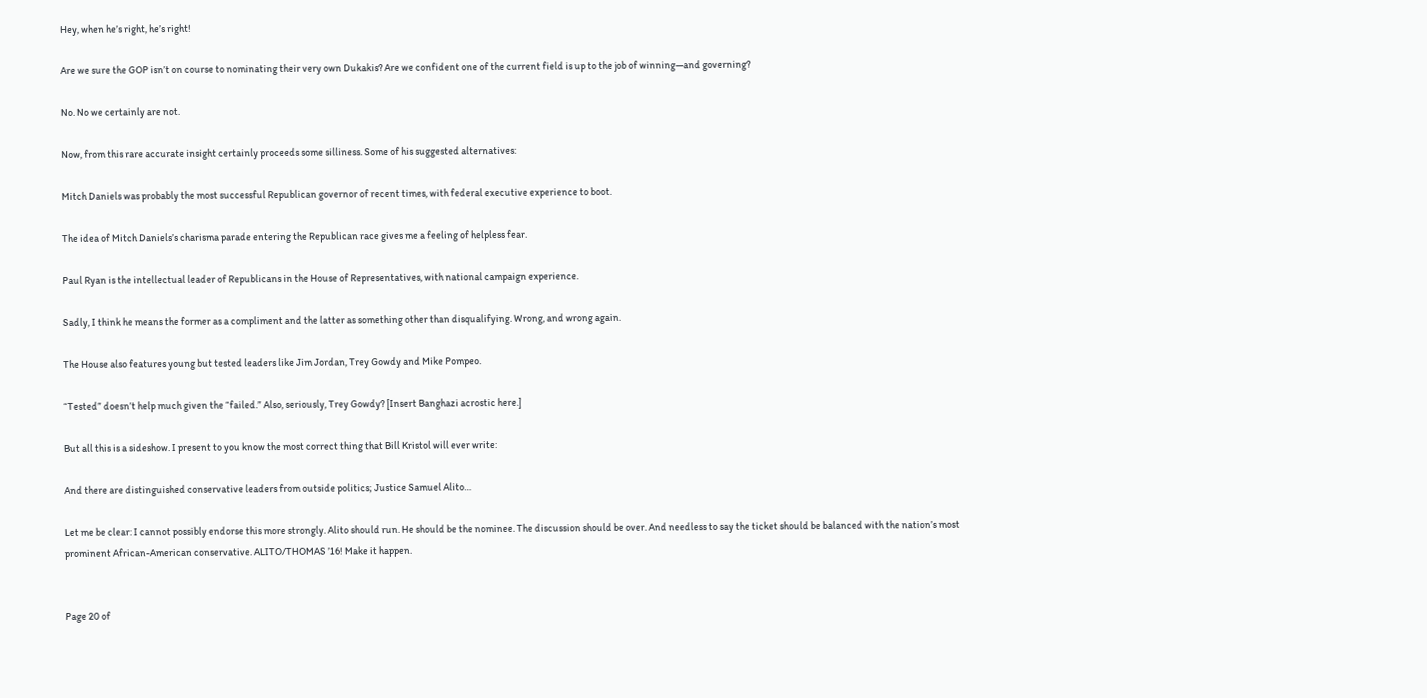Hey, when he’s right, he’s right!

Are we sure the GOP isn’t on course to nominating their very own Dukakis? Are we confident one of the current field is up to the job of winning—and governing?

No. No we certainly are not.

Now, from this rare accurate insight certainly proceeds some silliness. Some of his suggested alternatives:

Mitch Daniels was probably the most successful Republican governor of recent times, with federal executive experience to boot.

The idea of Mitch Daniels’s charisma parade entering the Republican race gives me a feeling of helpless fear.

Paul Ryan is the intellectual leader of Republicans in the House of Representatives, with national campaign experience.

Sadly, I think he means the former as a compliment and the latter as something other than disqualifying. Wrong, and wrong again.

The House also features young but tested leaders like Jim Jordan, Trey Gowdy and Mike Pompeo.

“Tested” doesn’t help much given the “failed.” Also, seriously, Trey Gowdy? [Insert Banghazi acrostic here.]

But all this is a sideshow. I present to you know the most correct thing that Bill Kristol will ever write:

And there are distinguished conservative leaders from outside politics; Justice Samuel Alito…

Let me be clear: I cannot possibly endorse this more strongly. Alito should run. He should be the nominee. The discussion should be over. And needless to say the ticket should be balanced with the nation’s most prominent African-American conservative. ALITO/THOMAS ’16! Make it happen.


Page 20 of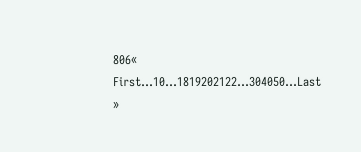806« First...10...1819202122...304050...Last »